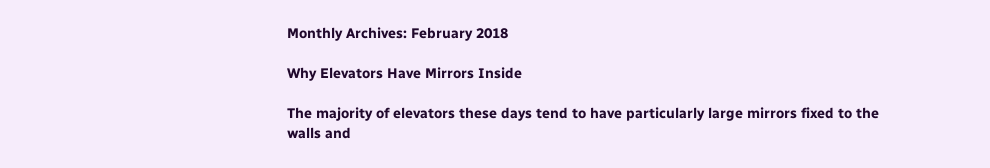Monthly Archives: February 2018

Why Elevators Have Mirrors Inside

The majority of elevators these days tend to have particularly large mirrors fixed to the walls and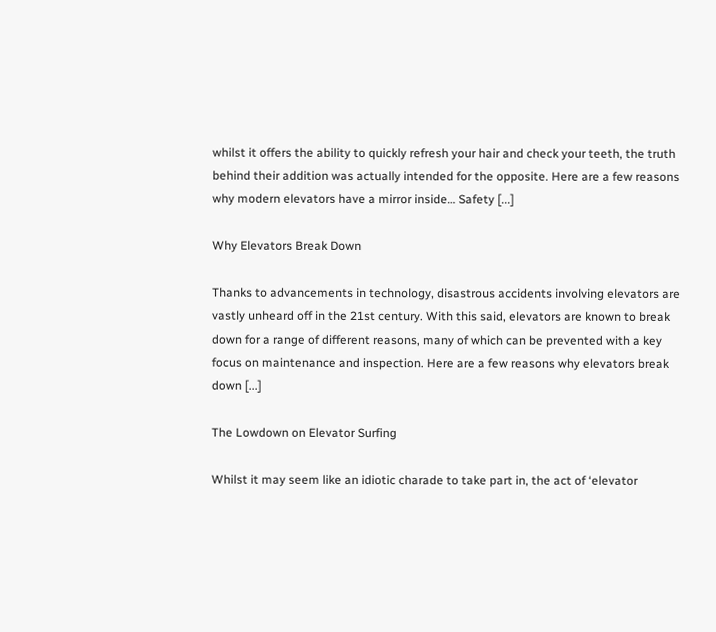whilst it offers the ability to quickly refresh your hair and check your teeth, the truth behind their addition was actually intended for the opposite. Here are a few reasons why modern elevators have a mirror inside… Safety [...]

Why Elevators Break Down

Thanks to advancements in technology, disastrous accidents involving elevators are vastly unheard off in the 21st century. With this said, elevators are known to break down for a range of different reasons, many of which can be prevented with a key focus on maintenance and inspection. Here are a few reasons why elevators break down [...]

The Lowdown on Elevator Surfing

Whilst it may seem like an idiotic charade to take part in, the act of ‘elevator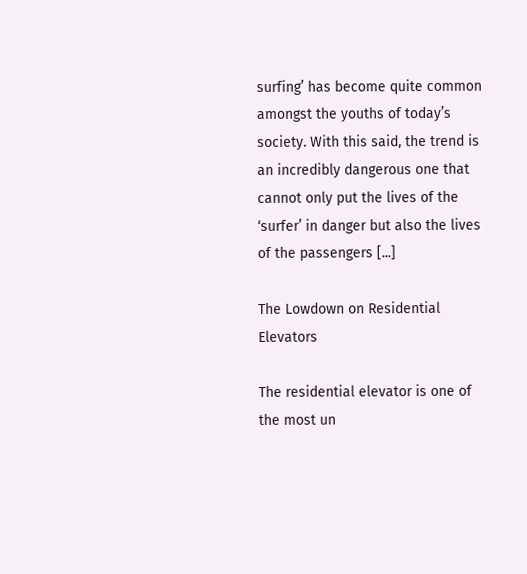surfing’ has become quite common amongst the youths of today’s society. With this said, the trend is an incredibly dangerous one that cannot only put the lives of the ‘surfer’ in danger but also the lives of the passengers [...]

The Lowdown on Residential Elevators

The residential elevator is one of the most un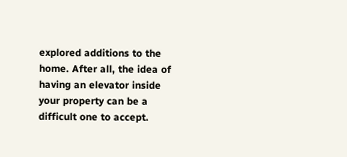explored additions to the home. After all, the idea of having an elevator inside your property can be a difficult one to accept.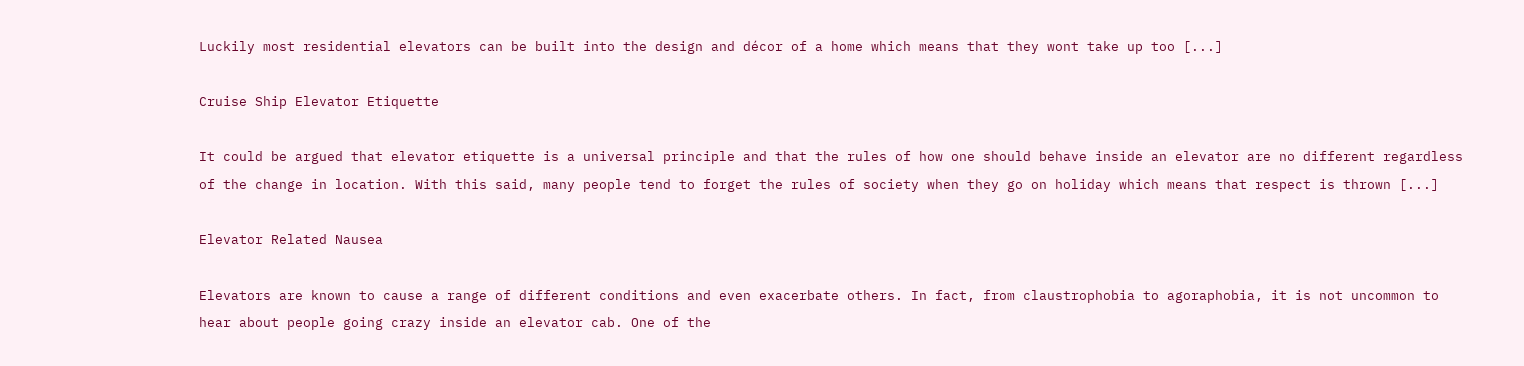Luckily most residential elevators can be built into the design and décor of a home which means that they wont take up too [...]

Cruise Ship Elevator Etiquette

It could be argued that elevator etiquette is a universal principle and that the rules of how one should behave inside an elevator are no different regardless of the change in location. With this said, many people tend to forget the rules of society when they go on holiday which means that respect is thrown [...]

Elevator Related Nausea

Elevators are known to cause a range of different conditions and even exacerbate others. In fact, from claustrophobia to agoraphobia, it is not uncommon to hear about people going crazy inside an elevator cab. One of the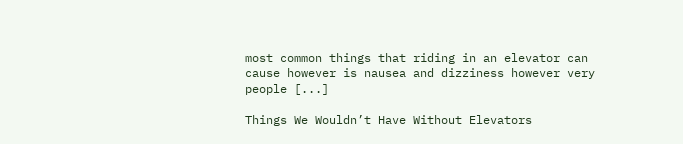most common things that riding in an elevator can cause however is nausea and dizziness however very people [...]

Things We Wouldn’t Have Without Elevators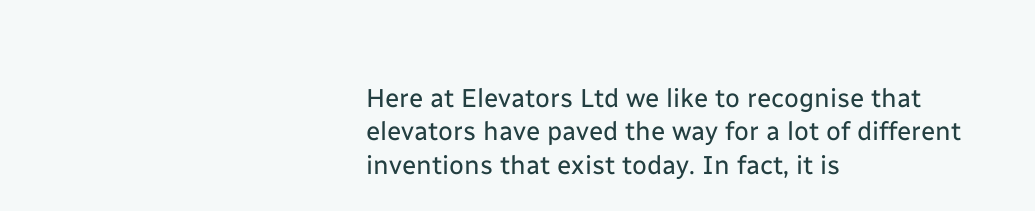Here at Elevators Ltd we like to recognise that elevators have paved the way for a lot of different inventions that exist today. In fact, it is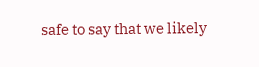safe to say that we likely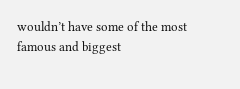wouldn’t have some of the most famous and biggest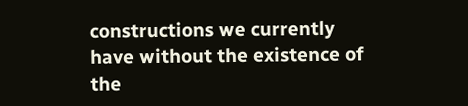constructions we currently have without the existence of the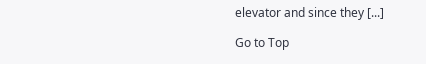elevator and since they [...]

Go to Top